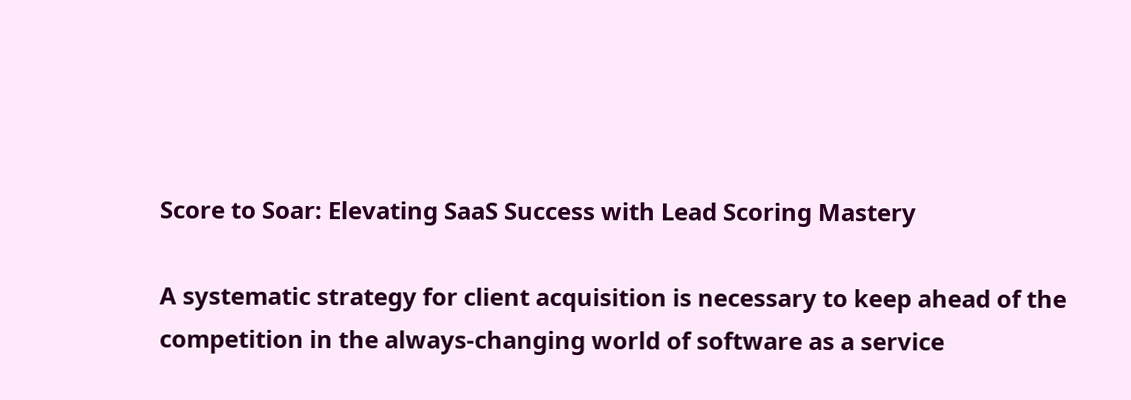Score to Soar: Elevating SaaS Success with Lead Scoring Mastery

A systematic strategy for client acquisition is necessary to keep ahead of the competition in the always-changing world of software as a service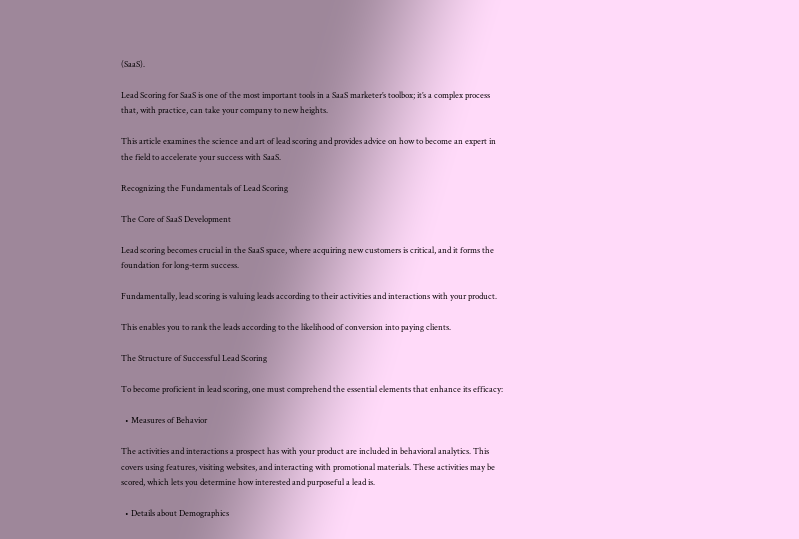(SaaS).

Lead Scoring for SaaS is one of the most important tools in a SaaS marketer’s toolbox; it’s a complex process that, with practice, can take your company to new heights.

This article examines the science and art of lead scoring and provides advice on how to become an expert in the field to accelerate your success with SaaS.

Recognizing the Fundamentals of Lead Scoring

The Core of SaaS Development

Lead scoring becomes crucial in the SaaS space, where acquiring new customers is critical, and it forms the foundation for long-term success.

Fundamentally, lead scoring is valuing leads according to their activities and interactions with your product.

This enables you to rank the leads according to the likelihood of conversion into paying clients.

The Structure of Successful Lead Scoring

To become proficient in lead scoring, one must comprehend the essential elements that enhance its efficacy:

  • Measures of Behavior

The activities and interactions a prospect has with your product are included in behavioral analytics. This covers using features, visiting websites, and interacting with promotional materials. These activities may be scored, which lets you determine how interested and purposeful a lead is.

  • Details about Demographics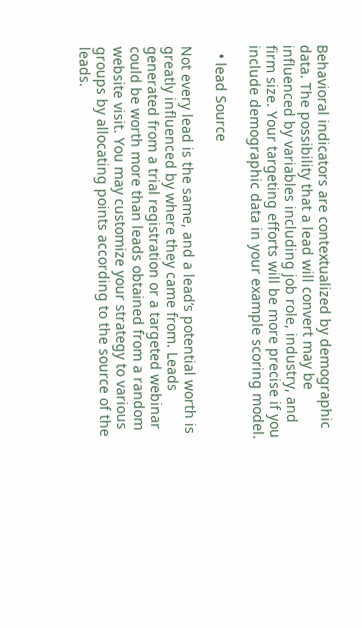Behavioral indicators are contextualized by demographic data. The possibility that a lead will convert may be influenced by variables including job role, industry, and firm size. Your targeting efforts will be more precise if you include demographic data in your example scoring model.

  • lead Source

Not every lead is the same, and a lead’s potential worth is greatly influenced by where they came from. Leads generated from a trial registration or a targeted webinar could be worth more than leads obtained from a random website visit. You may customize your strategy to various groups by allocating points according to the source of the leads.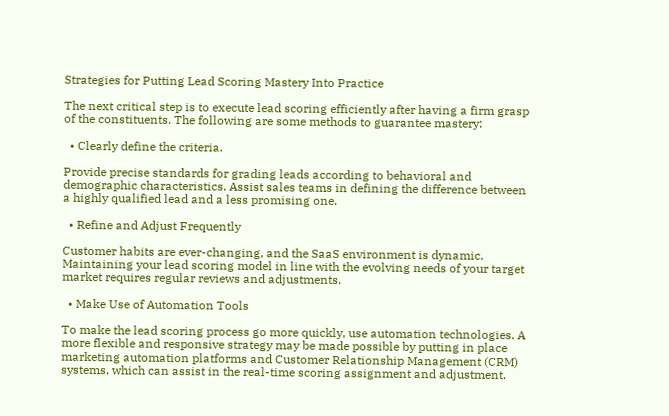Strategies for Putting Lead Scoring Mastery Into Practice

The next critical step is to execute lead scoring efficiently after having a firm grasp of the constituents. The following are some methods to guarantee mastery:

  • Clearly define the criteria.

Provide precise standards for grading leads according to behavioral and demographic characteristics. Assist sales teams in defining the difference between a highly qualified lead and a less promising one.

  • Refine and Adjust Frequently

Customer habits are ever-changing, and the SaaS environment is dynamic. Maintaining your lead scoring model in line with the evolving needs of your target market requires regular reviews and adjustments.

  • Make Use of Automation Tools

To make the lead scoring process go more quickly, use automation technologies. A more flexible and responsive strategy may be made possible by putting in place marketing automation platforms and Customer Relationship Management (CRM) systems, which can assist in the real-time scoring assignment and adjustment.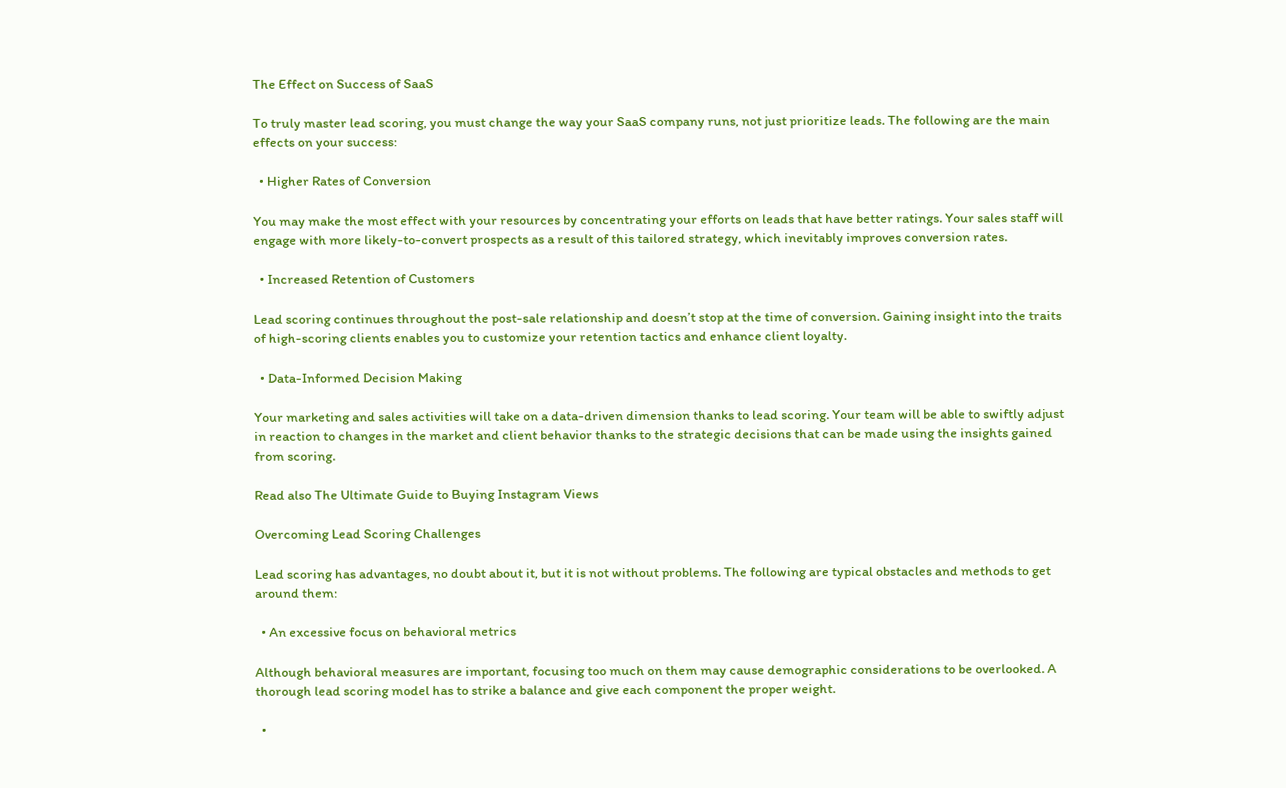The Effect on Success of SaaS

To truly master lead scoring, you must change the way your SaaS company runs, not just prioritize leads. The following are the main effects on your success:

  • Higher Rates of Conversion

You may make the most effect with your resources by concentrating your efforts on leads that have better ratings. Your sales staff will engage with more likely-to-convert prospects as a result of this tailored strategy, which inevitably improves conversion rates.

  • Increased Retention of Customers

Lead scoring continues throughout the post-sale relationship and doesn’t stop at the time of conversion. Gaining insight into the traits of high-scoring clients enables you to customize your retention tactics and enhance client loyalty.

  • Data-Informed Decision Making

Your marketing and sales activities will take on a data-driven dimension thanks to lead scoring. Your team will be able to swiftly adjust in reaction to changes in the market and client behavior thanks to the strategic decisions that can be made using the insights gained from scoring.

Read also The Ultimate Guide to Buying Instagram Views

Overcoming Lead Scoring Challenges

Lead scoring has advantages, no doubt about it, but it is not without problems. The following are typical obstacles and methods to get around them:

  • An excessive focus on behavioral metrics

Although behavioral measures are important, focusing too much on them may cause demographic considerations to be overlooked. A thorough lead scoring model has to strike a balance and give each component the proper weight.

  •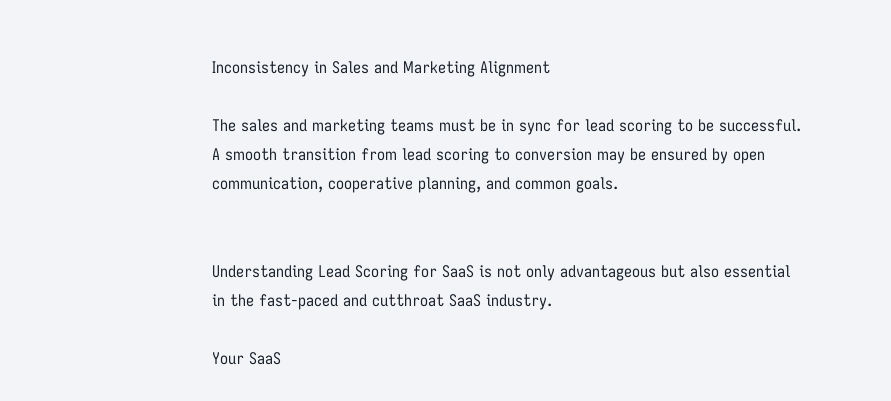Inconsistency in Sales and Marketing Alignment

The sales and marketing teams must be in sync for lead scoring to be successful. A smooth transition from lead scoring to conversion may be ensured by open communication, cooperative planning, and common goals.


Understanding Lead Scoring for SaaS is not only advantageous but also essential in the fast-paced and cutthroat SaaS industry.

Your SaaS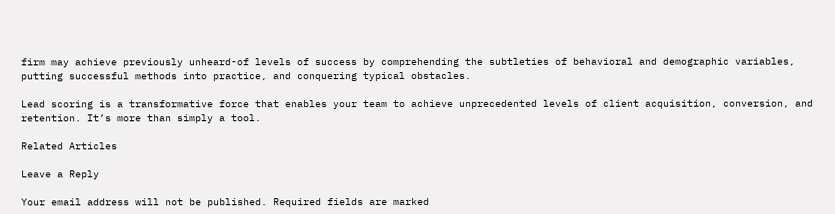firm may achieve previously unheard-of levels of success by comprehending the subtleties of behavioral and demographic variables, putting successful methods into practice, and conquering typical obstacles.

Lead scoring is a transformative force that enables your team to achieve unprecedented levels of client acquisition, conversion, and retention. It’s more than simply a tool.

Related Articles

Leave a Reply

Your email address will not be published. Required fields are marked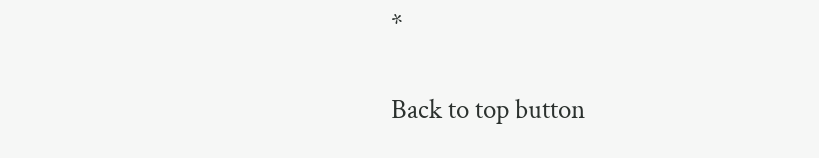*

Back to top button